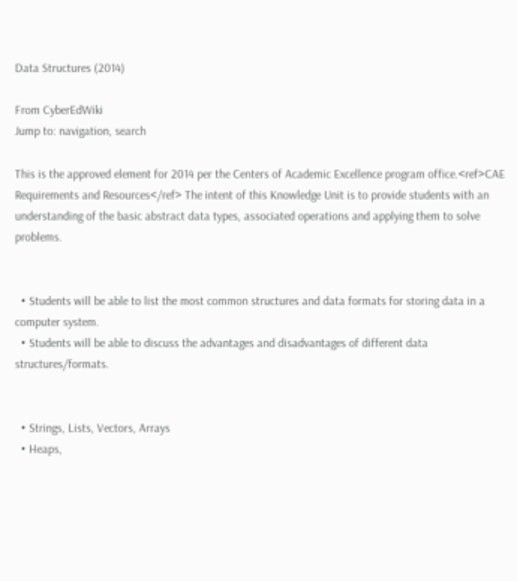Data Structures (2014)

From CyberEdWiki
Jump to: navigation, search

This is the approved element for 2014 per the Centers of Academic Excellence program office.<ref>CAE Requirements and Resources</ref> The intent of this Knowledge Unit is to provide students with an understanding of the basic abstract data types, associated operations and applying them to solve problems.


  • Students will be able to list the most common structures and data formats for storing data in a computer system.
  • Students will be able to discuss the advantages and disadvantages of different data structures/formats.


  • Strings, Lists, Vectors, Arrays
  • Heaps,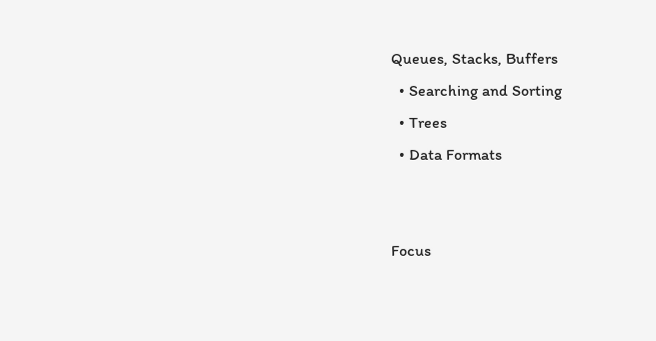Queues, Stacks, Buffers
  • Searching and Sorting
  • Trees
  • Data Formats


Focus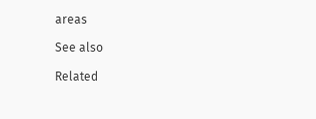areas

See also

Related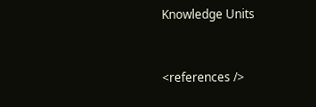Knowledge Units


<references />